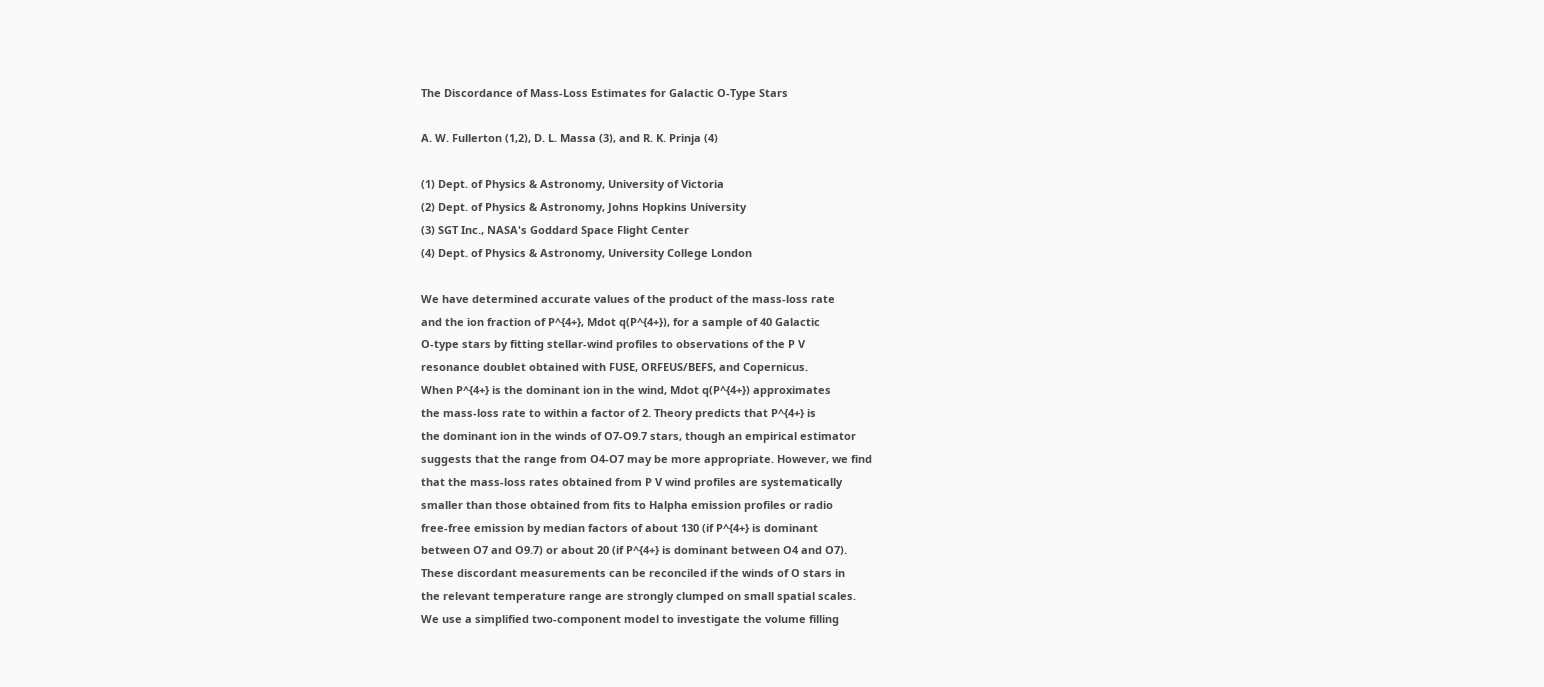The Discordance of Mass-Loss Estimates for Galactic O-Type Stars

A. W. Fullerton (1,2), D. L. Massa (3), and R. K. Prinja (4)

(1) Dept. of Physics & Astronomy, University of Victoria
(2) Dept. of Physics & Astronomy, Johns Hopkins University
(3) SGT Inc., NASA's Goddard Space Flight Center
(4) Dept. of Physics & Astronomy, University College London

We have determined accurate values of the product of the mass-loss rate
and the ion fraction of P^{4+}, Mdot q(P^{4+}), for a sample of 40 Galactic
O-type stars by fitting stellar-wind profiles to observations of the P V
resonance doublet obtained with FUSE, ORFEUS/BEFS, and Copernicus.
When P^{4+} is the dominant ion in the wind, Mdot q(P^{4+}) approximates
the mass-loss rate to within a factor of 2. Theory predicts that P^{4+} is
the dominant ion in the winds of O7-O9.7 stars, though an empirical estimator
suggests that the range from O4-O7 may be more appropriate. However, we find
that the mass-loss rates obtained from P V wind profiles are systematically
smaller than those obtained from fits to Halpha emission profiles or radio
free-free emission by median factors of about 130 (if P^{4+} is dominant
between O7 and O9.7) or about 20 (if P^{4+} is dominant between O4 and O7).
These discordant measurements can be reconciled if the winds of O stars in
the relevant temperature range are strongly clumped on small spatial scales.
We use a simplified two-component model to investigate the volume filling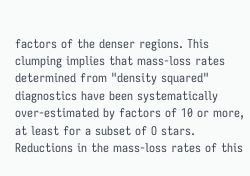factors of the denser regions. This clumping implies that mass-loss rates
determined from "density squared" diagnostics have been systematically
over-estimated by factors of 10 or more, at least for a subset of O stars.
Reductions in the mass-loss rates of this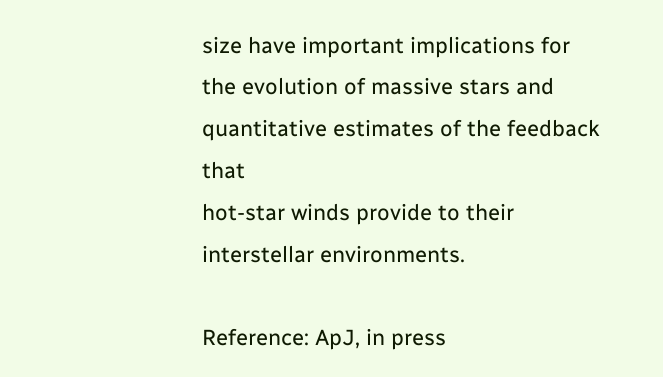size have important implications for
the evolution of massive stars and quantitative estimates of the feedback that
hot-star winds provide to their interstellar environments.

Reference: ApJ, in press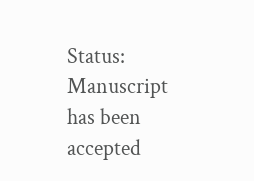Status: Manuscript has been accepted